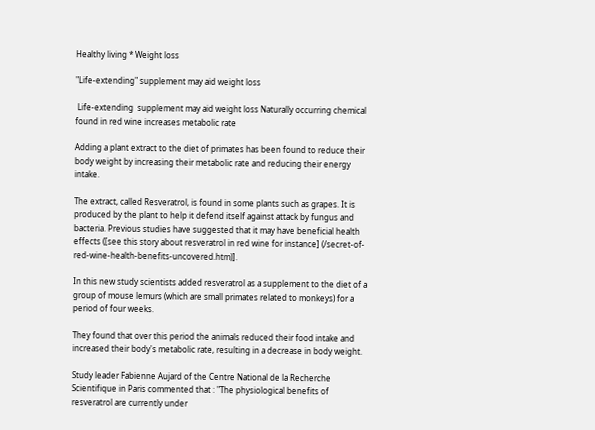Healthy living * Weight loss

"Life-extending" supplement may aid weight loss

 Life-extending  supplement may aid weight loss Naturally occurring chemical found in red wine increases metabolic rate

Adding a plant extract to the diet of primates has been found to reduce their body weight by increasing their metabolic rate and reducing their energy intake.

The extract, called Resveratrol, is found in some plants such as grapes. It is produced by the plant to help it defend itself against attack by fungus and bacteria. Previous studies have suggested that it may have beneficial health effects ([see this story about resveratrol in red wine for instance] (/secret-of-red-wine-health-benefits-uncovered.htm)].

In this new study scientists added resveratrol as a supplement to the diet of a group of mouse lemurs (which are small primates related to monkeys) for a period of four weeks.

They found that over this period the animals reduced their food intake and increased their body's metabolic rate, resulting in a decrease in body weight.

Study leader Fabienne Aujard of the Centre National de la Recherche Scientifique in Paris commented that : "The physiological benefits of resveratrol are currently under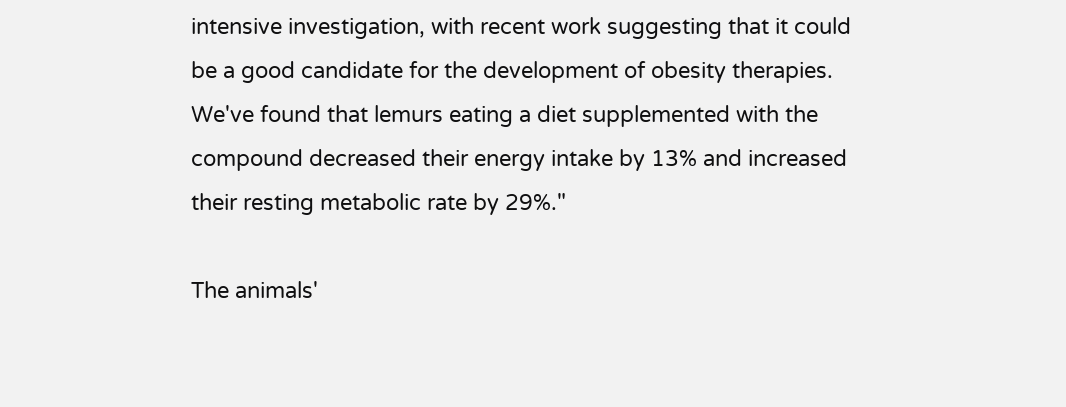intensive investigation, with recent work suggesting that it could be a good candidate for the development of obesity therapies. We've found that lemurs eating a diet supplemented with the compound decreased their energy intake by 13% and increased their resting metabolic rate by 29%."

The animals'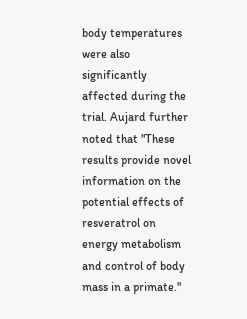body temperatures were also significantly affected during the trial. Aujard further noted that "These results provide novel information on the potential effects of resveratrol on energy metabolism and control of body mass in a primate."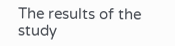The results of the study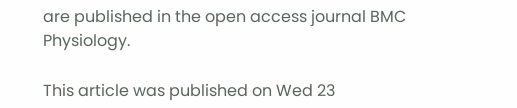are published in the open access journal BMC Physiology.

This article was published on Wed 23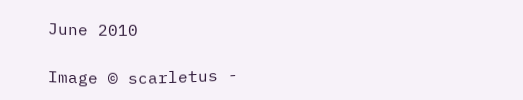June 2010

Image © scarletus -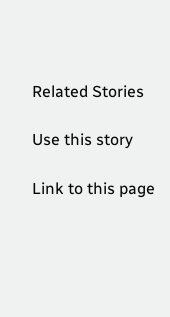Related Stories

Use this story

Link to this page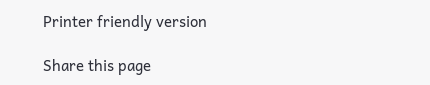Printer friendly version

Share this page